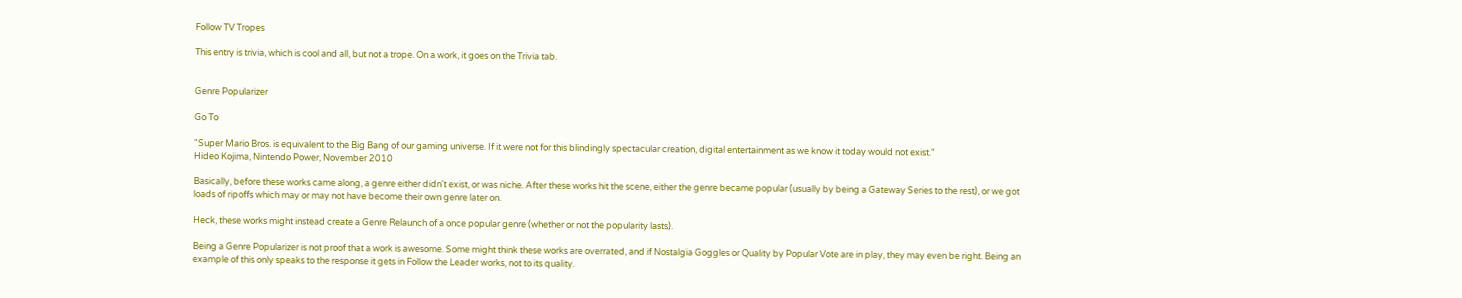Follow TV Tropes

This entry is trivia, which is cool and all, but not a trope. On a work, it goes on the Trivia tab.


Genre Popularizer

Go To

"Super Mario Bros. is equivalent to the Big Bang of our gaming universe. If it were not for this blindingly spectacular creation, digital entertainment as we know it today would not exist."
Hideo Kojima, Nintendo Power, November 2010

Basically, before these works came along, a genre either didn't exist, or was niche. After these works hit the scene, either the genre became popular (usually by being a Gateway Series to the rest), or we got loads of ripoffs which may or may not have become their own genre later on.

Heck, these works might instead create a Genre Relaunch of a once popular genre (whether or not the popularity lasts).

Being a Genre Popularizer is not proof that a work is awesome. Some might think these works are overrated, and if Nostalgia Goggles or Quality by Popular Vote are in play, they may even be right. Being an example of this only speaks to the response it gets in Follow the Leader works, not to its quality.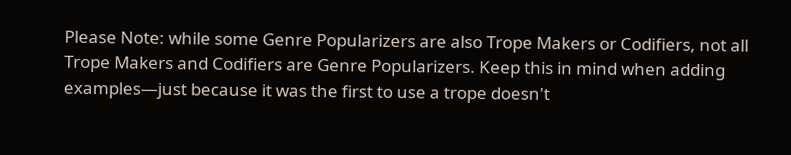Please Note: while some Genre Popularizers are also Trope Makers or Codifiers, not all Trope Makers and Codifiers are Genre Popularizers. Keep this in mind when adding examples—just because it was the first to use a trope doesn't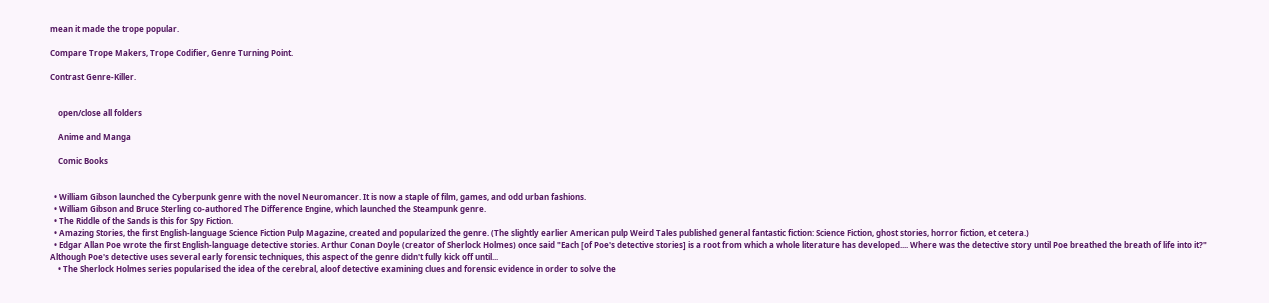mean it made the trope popular.

Compare Trope Makers, Trope Codifier, Genre Turning Point.

Contrast Genre-Killer.


    open/close all folders

    Anime and Manga

    Comic Books


  • William Gibson launched the Cyberpunk genre with the novel Neuromancer. It is now a staple of film, games, and odd urban fashions.
  • William Gibson and Bruce Sterling co-authored The Difference Engine, which launched the Steampunk genre.
  • The Riddle of the Sands is this for Spy Fiction.
  • Amazing Stories, the first English-language Science Fiction Pulp Magazine, created and popularized the genre. (The slightly earlier American pulp Weird Tales published general fantastic fiction: Science Fiction, ghost stories, horror fiction, et cetera.)
  • Edgar Allan Poe wrote the first English-language detective stories. Arthur Conan Doyle (creator of Sherlock Holmes) once said "Each [of Poe's detective stories] is a root from which a whole literature has developed.... Where was the detective story until Poe breathed the breath of life into it?" Although Poe's detective uses several early forensic techniques, this aspect of the genre didn't fully kick off until...
    • The Sherlock Holmes series popularised the idea of the cerebral, aloof detective examining clues and forensic evidence in order to solve the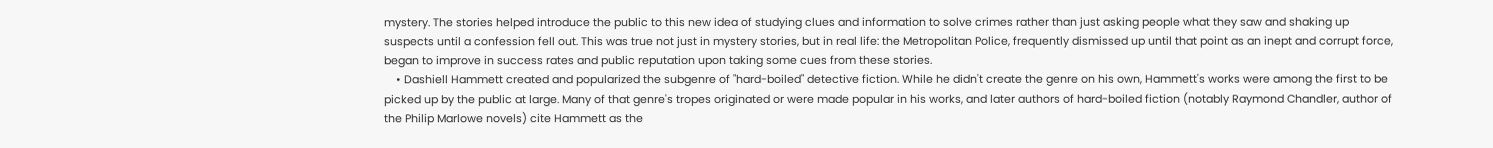mystery. The stories helped introduce the public to this new idea of studying clues and information to solve crimes rather than just asking people what they saw and shaking up suspects until a confession fell out. This was true not just in mystery stories, but in real life: the Metropolitan Police, frequently dismissed up until that point as an inept and corrupt force, began to improve in success rates and public reputation upon taking some cues from these stories.
    • Dashiell Hammett created and popularized the subgenre of "hard-boiled" detective fiction. While he didn't create the genre on his own, Hammett's works were among the first to be picked up by the public at large. Many of that genre's tropes originated or were made popular in his works, and later authors of hard-boiled fiction (notably Raymond Chandler, author of the Philip Marlowe novels) cite Hammett as the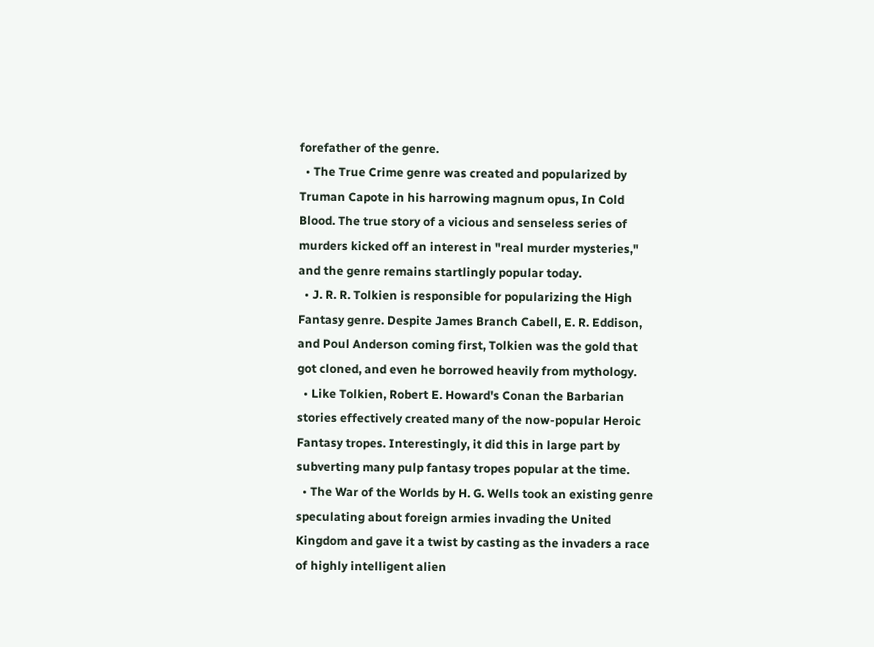forefather of the genre.
  • The True Crime genre was created and popularized by Truman Capote in his harrowing magnum opus, In Cold Blood. The true story of a vicious and senseless series of murders kicked off an interest in "real murder mysteries," and the genre remains startlingly popular today.
  • J. R. R. Tolkien is responsible for popularizing the High Fantasy genre. Despite James Branch Cabell, E. R. Eddison, and Poul Anderson coming first, Tolkien was the gold that got cloned, and even he borrowed heavily from mythology.
  • Like Tolkien, Robert E. Howard's Conan the Barbarian stories effectively created many of the now-popular Heroic Fantasy tropes. Interestingly, it did this in large part by subverting many pulp fantasy tropes popular at the time.
  • The War of the Worlds by H. G. Wells took an existing genre speculating about foreign armies invading the United Kingdom and gave it a twist by casting as the invaders a race of highly intelligent alien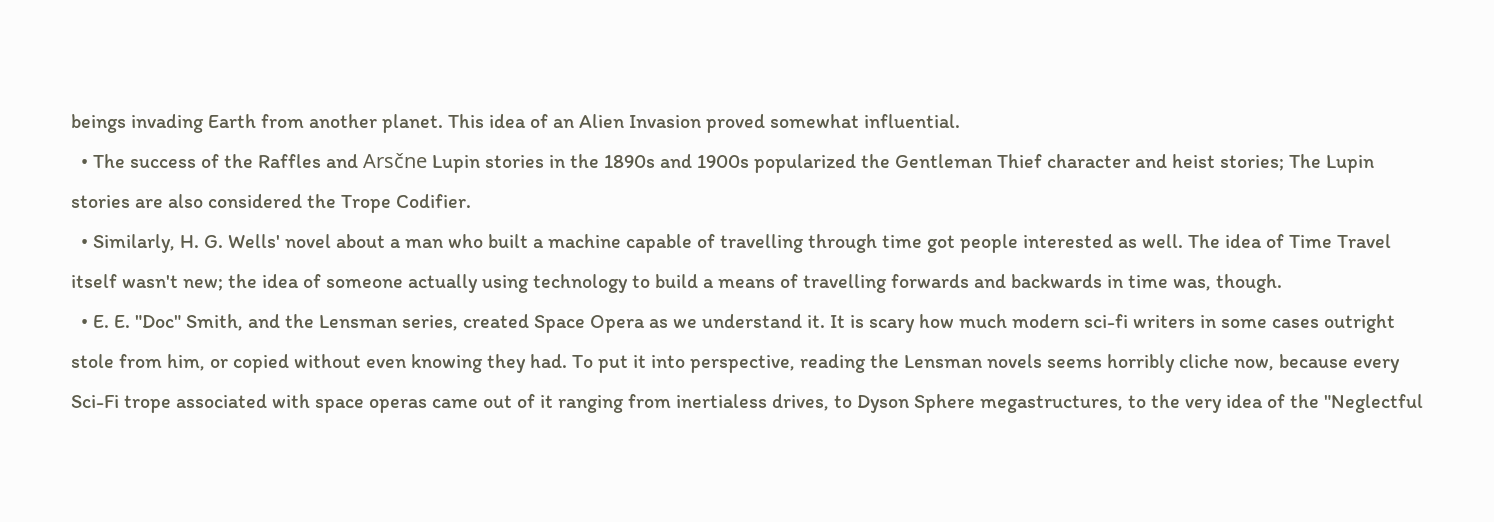beings invading Earth from another planet. This idea of an Alien Invasion proved somewhat influential.
  • The success of the Raffles and Arsčne Lupin stories in the 1890s and 1900s popularized the Gentleman Thief character and heist stories; The Lupin stories are also considered the Trope Codifier.
  • Similarly, H. G. Wells' novel about a man who built a machine capable of travelling through time got people interested as well. The idea of Time Travel itself wasn't new; the idea of someone actually using technology to build a means of travelling forwards and backwards in time was, though.
  • E. E. "Doc" Smith, and the Lensman series, created Space Opera as we understand it. It is scary how much modern sci-fi writers in some cases outright stole from him, or copied without even knowing they had. To put it into perspective, reading the Lensman novels seems horribly cliche now, because every Sci-Fi trope associated with space operas came out of it ranging from inertialess drives, to Dyson Sphere megastructures, to the very idea of the "Neglectful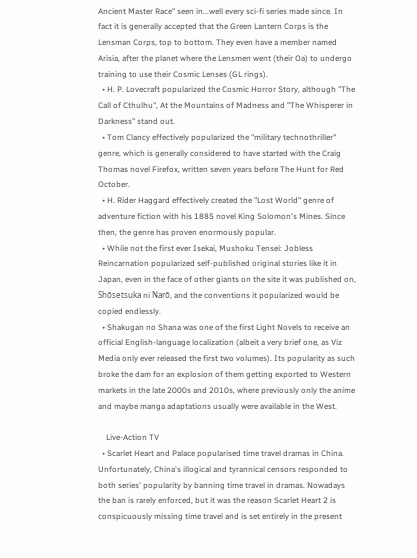Ancient Master Race" seen in...well every sci-fi series made since. In fact it is generally accepted that the Green Lantern Corps is the Lensman Corps, top to bottom. They even have a member named Arisia, after the planet where the Lensmen went (their Oa) to undergo training to use their Cosmic Lenses (GL rings).
  • H. P. Lovecraft popularized the Cosmic Horror Story, although "The Call of Cthulhu", At the Mountains of Madness and "The Whisperer in Darkness" stand out.
  • Tom Clancy effectively popularized the "military technothriller" genre, which is generally considered to have started with the Craig Thomas novel Firefox, written seven years before The Hunt for Red October.
  • H. Rider Haggard effectively created the "Lost World" genre of adventure fiction with his 1885 novel King Solomon's Mines. Since then, the genre has proven enormously popular.
  • While not the first ever Isekai, Mushoku Tensei: Jobless Reincarnation popularized self-published original stories like it in Japan, even in the face of other giants on the site it was published on, Shōsetsuka ni Narō, and the conventions it popularized would be copied endlessly.
  • Shakugan no Shana was one of the first Light Novels to receive an official English-language localization (albeit a very brief one, as Viz Media only ever released the first two volumes). Its popularity as such broke the dam for an explosion of them getting exported to Western markets in the late 2000s and 2010s, where previously only the anime and maybe manga adaptations usually were available in the West.

    Live-Action TV
  • Scarlet Heart and Palace popularised time travel dramas in China. Unfortunately, China's illogical and tyrannical censors responded to both series' popularity by banning time travel in dramas. Nowadays the ban is rarely enforced, but it was the reason Scarlet Heart 2 is conspicuously missing time travel and is set entirely in the present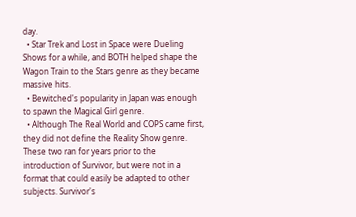day.
  • Star Trek and Lost in Space were Dueling Shows for a while, and BOTH helped shape the Wagon Train to the Stars genre as they became massive hits.
  • Bewitched's popularity in Japan was enough to spawn the Magical Girl genre.
  • Although The Real World and COPS came first, they did not define the Reality Show genre. These two ran for years prior to the introduction of Survivor, but were not in a format that could easily be adapted to other subjects. Survivor's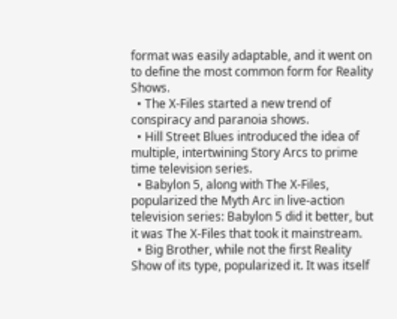format was easily adaptable, and it went on to define the most common form for Reality Shows.
  • The X-Files started a new trend of conspiracy and paranoia shows.
  • Hill Street Blues introduced the idea of multiple, intertwining Story Arcs to prime time television series.
  • Babylon 5, along with The X-Files, popularized the Myth Arc in live-action television series: Babylon 5 did it better, but it was The X-Files that took it mainstream.
  • Big Brother, while not the first Reality Show of its type, popularized it. It was itself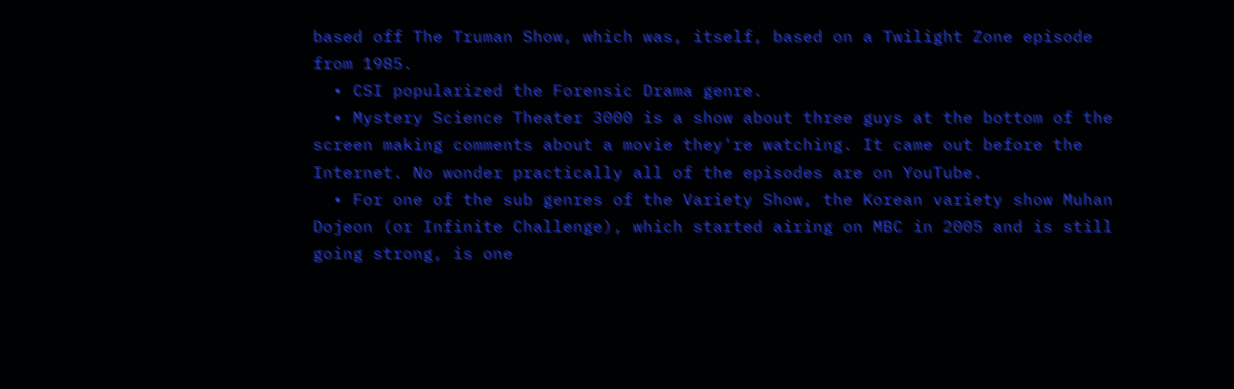based off The Truman Show, which was, itself, based on a Twilight Zone episode from 1985.
  • CSI popularized the Forensic Drama genre.
  • Mystery Science Theater 3000 is a show about three guys at the bottom of the screen making comments about a movie they're watching. It came out before the Internet. No wonder practically all of the episodes are on YouTube.
  • For one of the sub genres of the Variety Show, the Korean variety show Muhan Dojeon (or Infinite Challenge), which started airing on MBC in 2005 and is still going strong, is one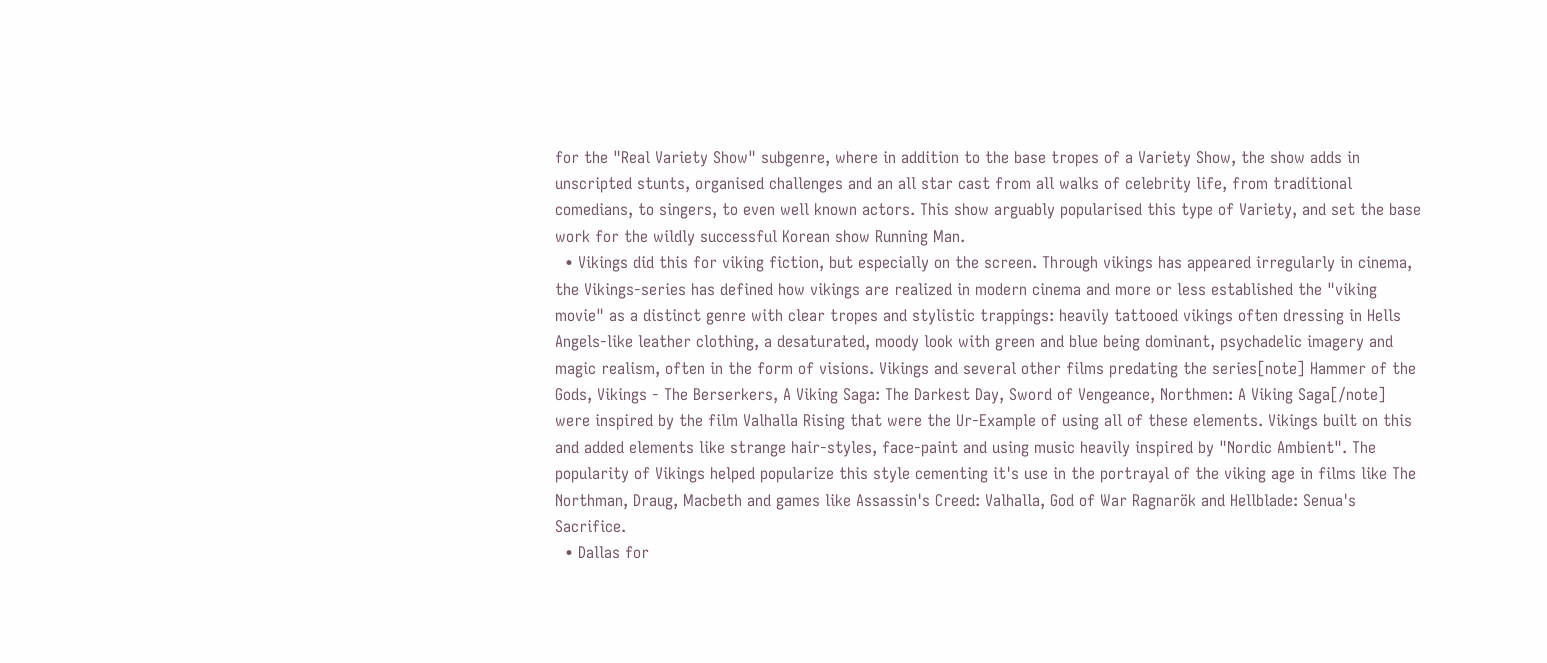for the "Real Variety Show" subgenre, where in addition to the base tropes of a Variety Show, the show adds in unscripted stunts, organised challenges and an all star cast from all walks of celebrity life, from traditional comedians, to singers, to even well known actors. This show arguably popularised this type of Variety, and set the base work for the wildly successful Korean show Running Man.
  • Vikings did this for viking fiction, but especially on the screen. Through vikings has appeared irregularly in cinema, the Vikings-series has defined how vikings are realized in modern cinema and more or less established the "viking movie" as a distinct genre with clear tropes and stylistic trappings: heavily tattooed vikings often dressing in Hells Angels-like leather clothing, a desaturated, moody look with green and blue being dominant, psychadelic imagery and magic realism, often in the form of visions. Vikings and several other films predating the series[note] Hammer of the Gods, Vikings - The Berserkers, A Viking Saga: The Darkest Day, Sword of Vengeance, Northmen: A Viking Saga[/note] were inspired by the film Valhalla Rising that were the Ur-Example of using all of these elements. Vikings built on this and added elements like strange hair-styles, face-paint and using music heavily inspired by "Nordic Ambient". The popularity of Vikings helped popularize this style cementing it's use in the portrayal of the viking age in films like The Northman, Draug, Macbeth and games like Assassin's Creed: Valhalla, God of War Ragnarök and Hellblade: Senua's Sacrifice.
  • Dallas for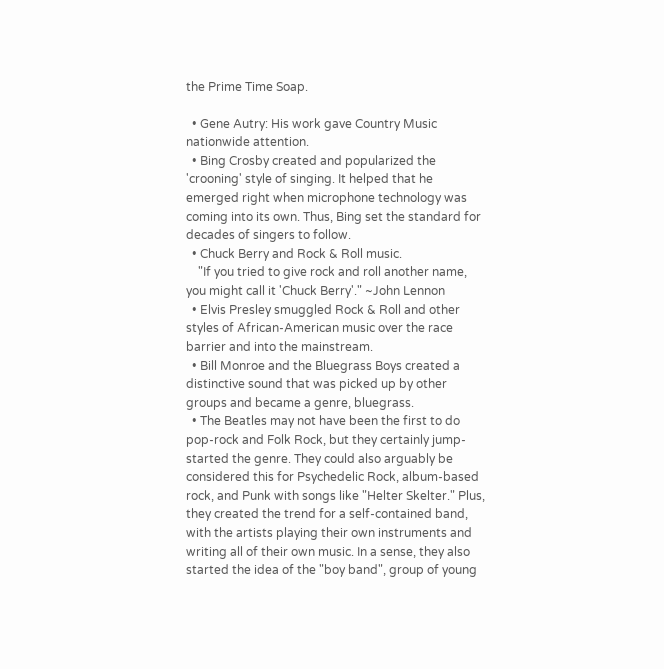the Prime Time Soap.

  • Gene Autry: His work gave Country Music nationwide attention.
  • Bing Crosby created and popularized the 'crooning' style of singing. It helped that he emerged right when microphone technology was coming into its own. Thus, Bing set the standard for decades of singers to follow.
  • Chuck Berry and Rock & Roll music.
    "If you tried to give rock and roll another name, you might call it 'Chuck Berry'." ~John Lennon
  • Elvis Presley smuggled Rock & Roll and other styles of African-American music over the race barrier and into the mainstream.
  • Bill Monroe and the Bluegrass Boys created a distinctive sound that was picked up by other groups and became a genre, bluegrass.
  • The Beatles may not have been the first to do pop-rock and Folk Rock, but they certainly jump-started the genre. They could also arguably be considered this for Psychedelic Rock, album-based rock, and Punk with songs like "Helter Skelter." Plus, they created the trend for a self-contained band, with the artists playing their own instruments and writing all of their own music. In a sense, they also started the idea of the "boy band", group of young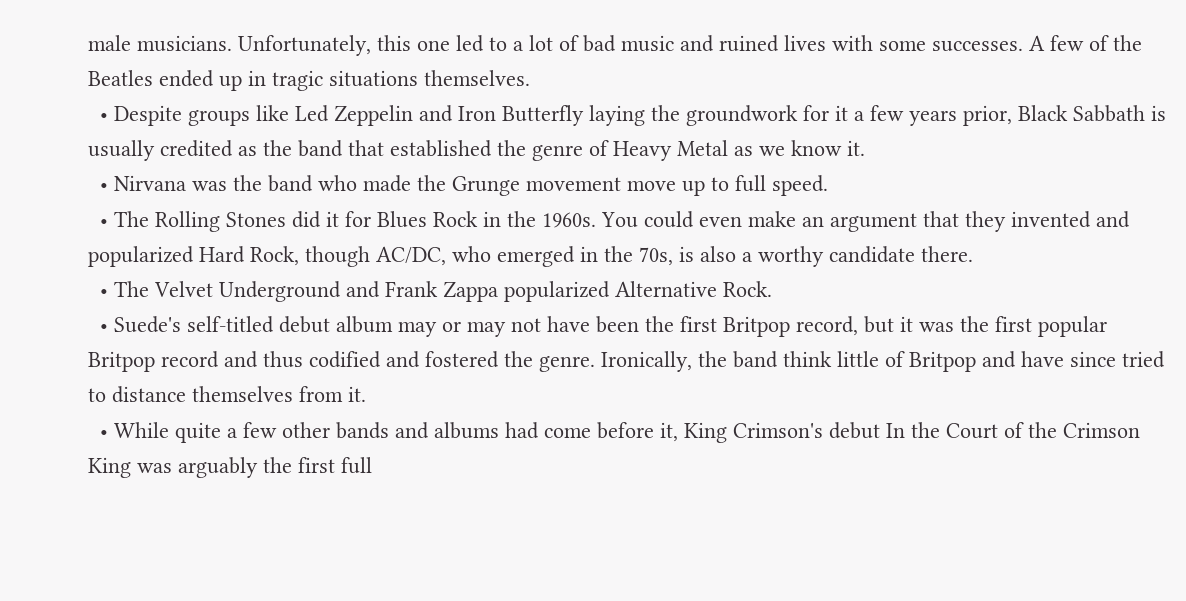male musicians. Unfortunately, this one led to a lot of bad music and ruined lives with some successes. A few of the Beatles ended up in tragic situations themselves.
  • Despite groups like Led Zeppelin and Iron Butterfly laying the groundwork for it a few years prior, Black Sabbath is usually credited as the band that established the genre of Heavy Metal as we know it.
  • Nirvana was the band who made the Grunge movement move up to full speed.
  • The Rolling Stones did it for Blues Rock in the 1960s. You could even make an argument that they invented and popularized Hard Rock, though AC/DC, who emerged in the 70s, is also a worthy candidate there.
  • The Velvet Underground and Frank Zappa popularized Alternative Rock.
  • Suede's self-titled debut album may or may not have been the first Britpop record, but it was the first popular Britpop record and thus codified and fostered the genre. Ironically, the band think little of Britpop and have since tried to distance themselves from it.
  • While quite a few other bands and albums had come before it, King Crimson's debut In the Court of the Crimson King was arguably the first full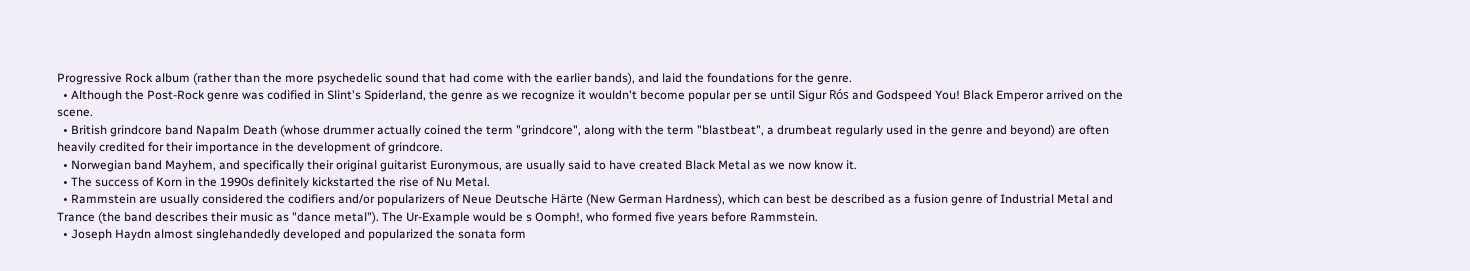Progressive Rock album (rather than the more psychedelic sound that had come with the earlier bands), and laid the foundations for the genre.
  • Although the Post-Rock genre was codified in Slint's Spiderland, the genre as we recognize it wouldn't become popular per se until Sigur Rós and Godspeed You! Black Emperor arrived on the scene.
  • British grindcore band Napalm Death (whose drummer actually coined the term "grindcore", along with the term "blastbeat", a drumbeat regularly used in the genre and beyond) are often heavily credited for their importance in the development of grindcore.
  • Norwegian band Mayhem, and specifically their original guitarist Euronymous, are usually said to have created Black Metal as we now know it.
  • The success of Korn in the 1990s definitely kickstarted the rise of Nu Metal.
  • Rammstein are usually considered the codifiers and/or popularizers of Neue Deutsche Härte (New German Hardness), which can best be described as a fusion genre of Industrial Metal and Trance (the band describes their music as "dance metal"). The Ur-Example would be s Oomph!, who formed five years before Rammstein.
  • Joseph Haydn almost singlehandedly developed and popularized the sonata form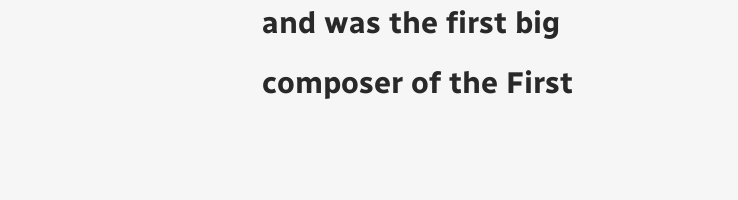and was the first big composer of the First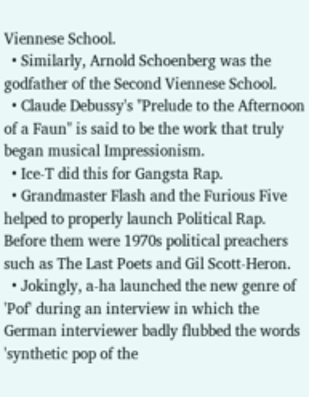Viennese School.
  • Similarly, Arnold Schoenberg was the godfather of the Second Viennese School.
  • Claude Debussy's "Prelude to the Afternoon of a Faun" is said to be the work that truly began musical Impressionism.
  • Ice-T did this for Gangsta Rap.
  • Grandmaster Flash and the Furious Five helped to properly launch Political Rap. Before them were 1970s political preachers such as The Last Poets and Gil Scott-Heron.
  • Jokingly, a-ha launched the new genre of 'Pof' during an interview in which the German interviewer badly flubbed the words 'synthetic pop of the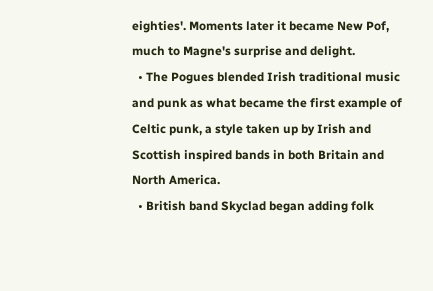eighties'. Moments later it became New Pof, much to Magne's surprise and delight.
  • The Pogues blended Irish traditional music and punk as what became the first example of Celtic punk, a style taken up by Irish and Scottish inspired bands in both Britain and North America.
  • British band Skyclad began adding folk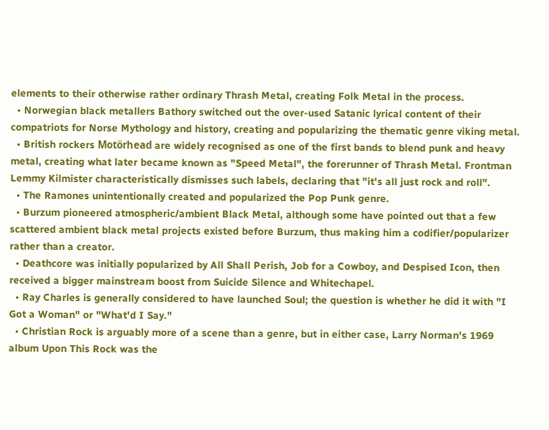elements to their otherwise rather ordinary Thrash Metal, creating Folk Metal in the process.
  • Norwegian black metallers Bathory switched out the over-used Satanic lyrical content of their compatriots for Norse Mythology and history, creating and popularizing the thematic genre viking metal.
  • British rockers Motörhead are widely recognised as one of the first bands to blend punk and heavy metal, creating what later became known as "Speed Metal", the forerunner of Thrash Metal. Frontman Lemmy Kilmister characteristically dismisses such labels, declaring that "it's all just rock and roll".
  • The Ramones unintentionally created and popularized the Pop Punk genre.
  • Burzum pioneered atmospheric/ambient Black Metal, although some have pointed out that a few scattered ambient black metal projects existed before Burzum, thus making him a codifier/popularizer rather than a creator.
  • Deathcore was initially popularized by All Shall Perish, Job for a Cowboy, and Despised Icon, then received a bigger mainstream boost from Suicide Silence and Whitechapel.
  • Ray Charles is generally considered to have launched Soul; the question is whether he did it with "I Got a Woman" or "What'd I Say."
  • Christian Rock is arguably more of a scene than a genre, but in either case, Larry Norman's 1969 album Upon This Rock was the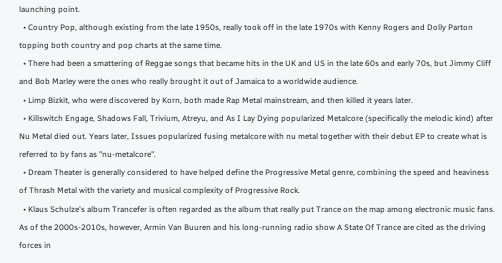launching point.
  • Country Pop, although existing from the late 1950s, really took off in the late 1970s with Kenny Rogers and Dolly Parton topping both country and pop charts at the same time.
  • There had been a smattering of Reggae songs that became hits in the UK and US in the late 60s and early 70s, but Jimmy Cliff and Bob Marley were the ones who really brought it out of Jamaica to a worldwide audience.
  • Limp Bizkit, who were discovered by Korn, both made Rap Metal mainstream, and then killed it years later.
  • Killswitch Engage, Shadows Fall, Trivium, Atreyu, and As I Lay Dying popularized Metalcore (specifically the melodic kind) after Nu Metal died out. Years later, Issues popularized fusing metalcore with nu metal together with their debut EP to create what is referred to by fans as "nu-metalcore".
  • Dream Theater is generally considered to have helped define the Progressive Metal genre, combining the speed and heaviness of Thrash Metal with the variety and musical complexity of Progressive Rock.
  • Klaus Schulze's album Trancefer is often regarded as the album that really put Trance on the map among electronic music fans. As of the 2000s-2010s, however, Armin Van Buuren and his long-running radio show A State Of Trance are cited as the driving forces in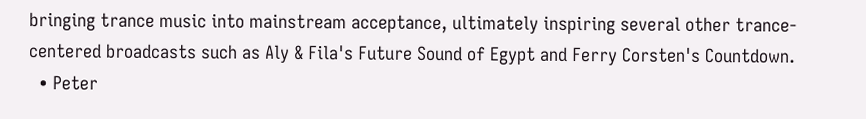bringing trance music into mainstream acceptance, ultimately inspiring several other trance-centered broadcasts such as Aly & Fila's Future Sound of Egypt and Ferry Corsten's Countdown.
  • Peter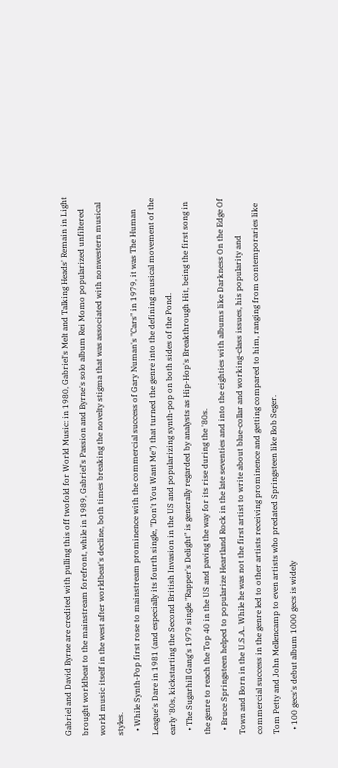Gabriel and David Byrne are credited with pulling this off twofold for World Music: in 1980, Gabriel's Melt and Talking Heads' Remain in Light brought worldbeat to the mainstream forefront, while in 1989, Gabriel's Passion and Byrne's solo album Rei Momo popularized unfiltered world music itself in the west after worldbeat's decline, both times breaking the novelty stigma that was associated with nonwestern musical styles.
  • While Synth-Pop first rose to mainstream prominence with the commercial success of Gary Numan's "Cars" in 1979, it was The Human League's Dare in 1981 (and especially its fourth single, "Don't You Want Me") that turned the genre into the defining musical movement of the early '80s, kickstarting the Second British Invasion in the US and popularizing synth-pop on both sides of the Pond.
  • The Sugarhill Gang's 1979 single "Rapper's Delight" is generally regarded by analysts as Hip-Hop's Breakthrough Hit, being the first song in the genre to reach the Top 40 in the US and paving the way for its rise during the '80s.
  • Bruce Springsteen helped to popularize Heartland Rock in the late seventies and into the eighties with albums like Darkness On the Edge Of Town and Born in the U.S.A.. While he was not the first artist to write about blue-collar and working-class issues, his popularity and commercial success in the genre led to other artists receiving prominence and getting compared to him, ranging from contemporaries like Tom Petty and John Mellencamp to even artists who predated Springsteen like Bob Seger.
  • 100 gecs's debut album 1000 gecs is widely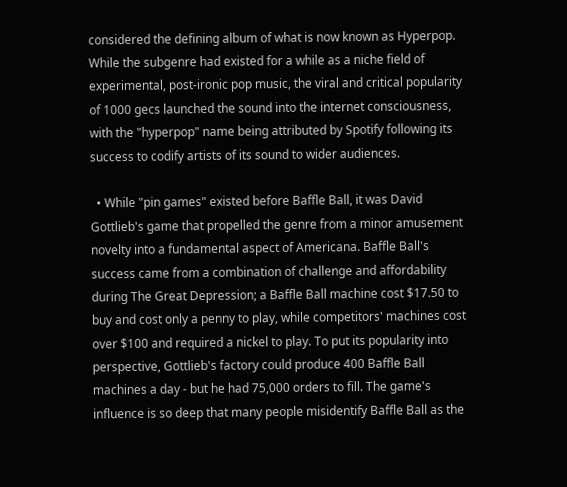considered the defining album of what is now known as Hyperpop. While the subgenre had existed for a while as a niche field of experimental, post-ironic pop music, the viral and critical popularity of 1000 gecs launched the sound into the internet consciousness, with the "hyperpop" name being attributed by Spotify following its success to codify artists of its sound to wider audiences.

  • While "pin games" existed before Baffle Ball, it was David Gottlieb's game that propelled the genre from a minor amusement novelty into a fundamental aspect of Americana. Baffle Ball's success came from a combination of challenge and affordability during The Great Depression; a Baffle Ball machine cost $17.50 to buy and cost only a penny to play, while competitors' machines cost over $100 and required a nickel to play. To put its popularity into perspective, Gottlieb's factory could produce 400 Baffle Ball machines a day - but he had 75,000 orders to fill. The game's influence is so deep that many people misidentify Baffle Ball as the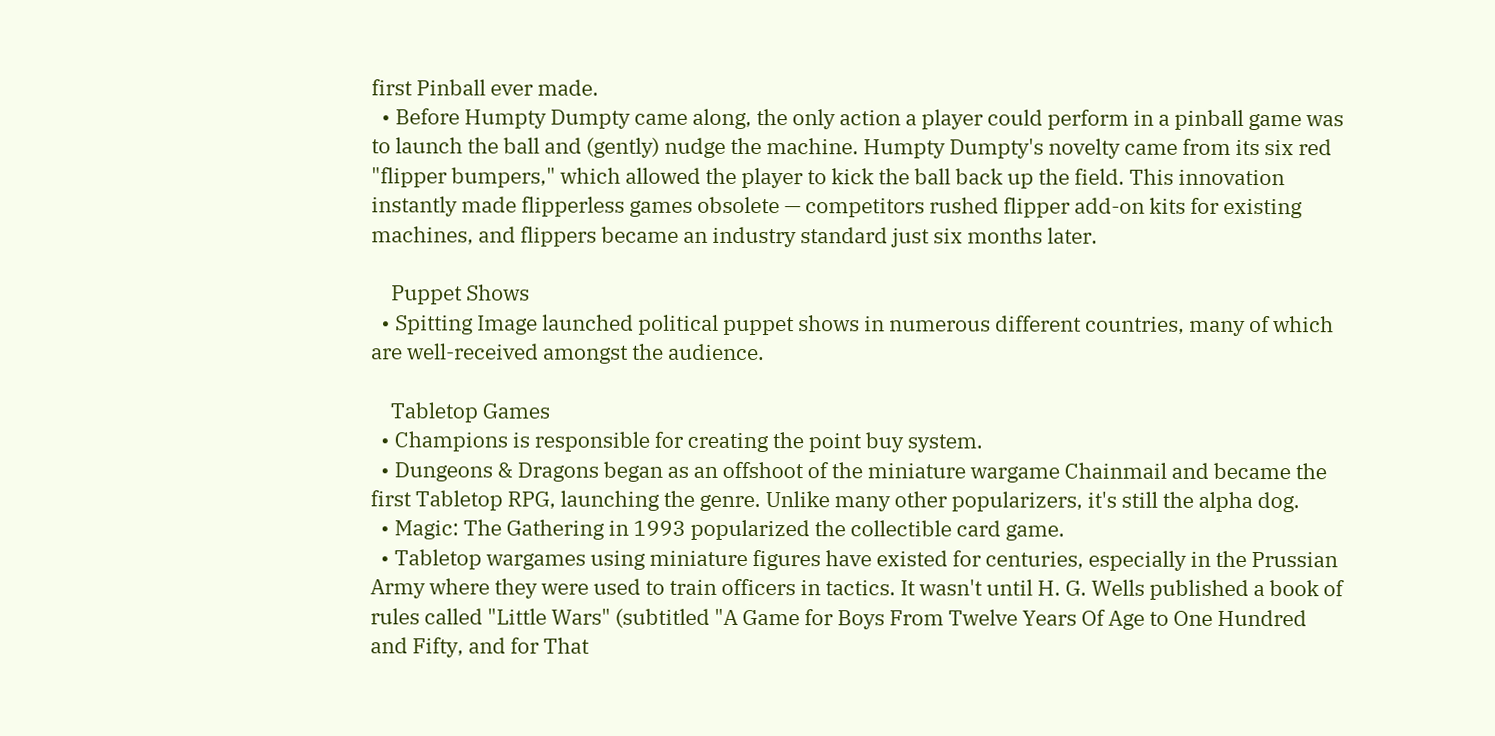first Pinball ever made.
  • Before Humpty Dumpty came along, the only action a player could perform in a pinball game was to launch the ball and (gently) nudge the machine. Humpty Dumpty's novelty came from its six red "flipper bumpers," which allowed the player to kick the ball back up the field. This innovation instantly made flipperless games obsolete — competitors rushed flipper add-on kits for existing machines, and flippers became an industry standard just six months later.

    Puppet Shows
  • Spitting Image launched political puppet shows in numerous different countries, many of which are well-received amongst the audience.

    Tabletop Games
  • Champions is responsible for creating the point buy system.
  • Dungeons & Dragons began as an offshoot of the miniature wargame Chainmail and became the first Tabletop RPG, launching the genre. Unlike many other popularizers, it's still the alpha dog.
  • Magic: The Gathering in 1993 popularized the collectible card game.
  • Tabletop wargames using miniature figures have existed for centuries, especially in the Prussian Army where they were used to train officers in tactics. It wasn't until H. G. Wells published a book of rules called "Little Wars" (subtitled "A Game for Boys From Twelve Years Of Age to One Hundred and Fifty, and for That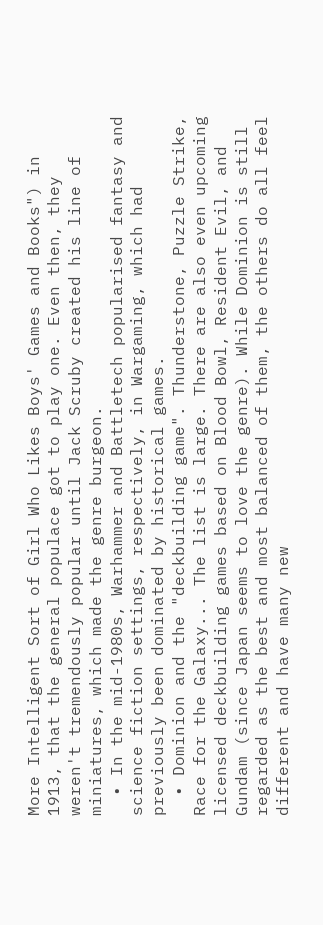More Intelligent Sort of Girl Who Likes Boys' Games and Books") in 1913, that the general populace got to play one. Even then, they weren't tremendously popular until Jack Scruby created his line of miniatures, which made the genre burgeon.
  • In the mid-1980s, Warhammer and Battletech popularised fantasy and science fiction settings, respectively, in Wargaming, which had previously been dominated by historical games.
  • Dominion and the "deckbuilding game". Thunderstone, Puzzle Strike, Race for the Galaxy... The list is large. There are also even upcoming licensed deckbuilding games based on Blood Bowl, Resident Evil, and Gundam (since Japan seems to love the genre). While Dominion is still regarded as the best and most balanced of them, the others do all feel different and have many new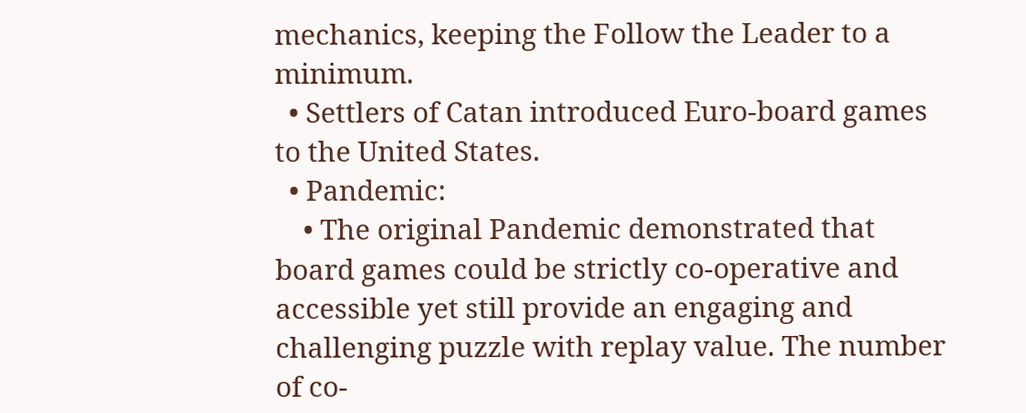mechanics, keeping the Follow the Leader to a minimum.
  • Settlers of Catan introduced Euro-board games to the United States.
  • Pandemic:
    • The original Pandemic demonstrated that board games could be strictly co-operative and accessible yet still provide an engaging and challenging puzzle with replay value. The number of co-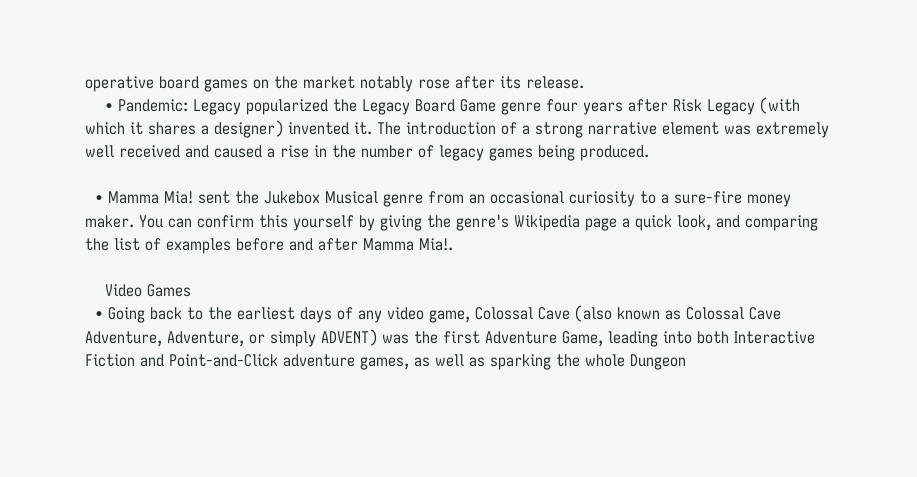operative board games on the market notably rose after its release.
    • Pandemic: Legacy popularized the Legacy Board Game genre four years after Risk Legacy (with which it shares a designer) invented it. The introduction of a strong narrative element was extremely well received and caused a rise in the number of legacy games being produced.

  • Mamma Mia! sent the Jukebox Musical genre from an occasional curiosity to a sure-fire money maker. You can confirm this yourself by giving the genre's Wikipedia page a quick look, and comparing the list of examples before and after Mamma Mia!.

    Video Games
  • Going back to the earliest days of any video game, Colossal Cave (also known as Colossal Cave Adventure, Adventure, or simply ADVENT) was the first Adventure Game, leading into both Interactive Fiction and Point-and-Click adventure games, as well as sparking the whole Dungeon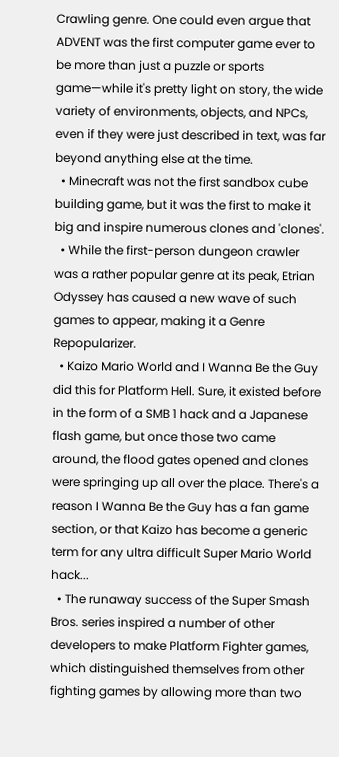Crawling genre. One could even argue that ADVENT was the first computer game ever to be more than just a puzzle or sports game—while it's pretty light on story, the wide variety of environments, objects, and NPCs, even if they were just described in text, was far beyond anything else at the time.
  • Minecraft was not the first sandbox cube building game, but it was the first to make it big and inspire numerous clones and 'clones'.
  • While the first-person dungeon crawler was a rather popular genre at its peak, Etrian Odyssey has caused a new wave of such games to appear, making it a Genre Repopularizer.
  • Kaizo Mario World and I Wanna Be the Guy did this for Platform Hell. Sure, it existed before in the form of a SMB 1 hack and a Japanese flash game, but once those two came around, the flood gates opened and clones were springing up all over the place. There's a reason I Wanna Be the Guy has a fan game section, or that Kaizo has become a generic term for any ultra difficult Super Mario World hack...
  • The runaway success of the Super Smash Bros. series inspired a number of other developers to make Platform Fighter games, which distinguished themselves from other fighting games by allowing more than two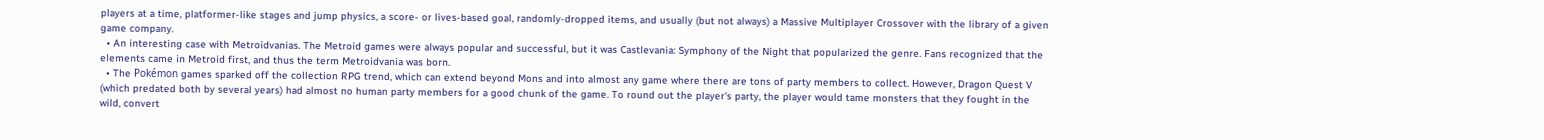players at a time, platformer-like stages and jump physics, a score- or lives-based goal, randomly-dropped items, and usually (but not always) a Massive Multiplayer Crossover with the library of a given game company.
  • An interesting case with Metroidvanias. The Metroid games were always popular and successful, but it was Castlevania: Symphony of the Night that popularized the genre. Fans recognized that the elements came in Metroid first, and thus the term Metroidvania was born.
  • The Pokémon games sparked off the collection RPG trend, which can extend beyond Mons and into almost any game where there are tons of party members to collect. However, Dragon Quest V (which predated both by several years) had almost no human party members for a good chunk of the game. To round out the player's party, the player would tame monsters that they fought in the wild, convert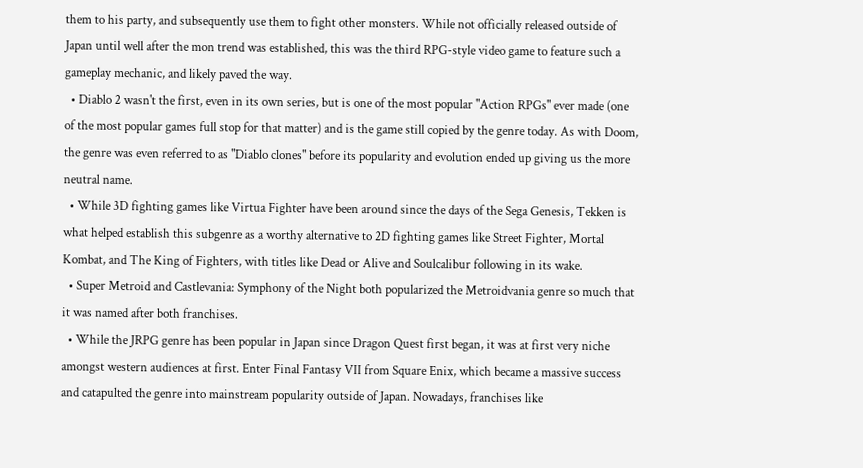them to his party, and subsequently use them to fight other monsters. While not officially released outside of Japan until well after the mon trend was established, this was the third RPG-style video game to feature such a gameplay mechanic, and likely paved the way.
  • Diablo 2 wasn't the first, even in its own series, but is one of the most popular "Action RPGs" ever made (one of the most popular games full stop for that matter) and is the game still copied by the genre today. As with Doom, the genre was even referred to as "Diablo clones" before its popularity and evolution ended up giving us the more neutral name.
  • While 3D fighting games like Virtua Fighter have been around since the days of the Sega Genesis, Tekken is what helped establish this subgenre as a worthy alternative to 2D fighting games like Street Fighter, Mortal Kombat, and The King of Fighters, with titles like Dead or Alive and Soulcalibur following in its wake.
  • Super Metroid and Castlevania: Symphony of the Night both popularized the Metroidvania genre so much that it was named after both franchises.
  • While the JRPG genre has been popular in Japan since Dragon Quest first began, it was at first very niche amongst western audiences at first. Enter Final Fantasy VII from Square Enix, which became a massive success and catapulted the genre into mainstream popularity outside of Japan. Nowadays, franchises like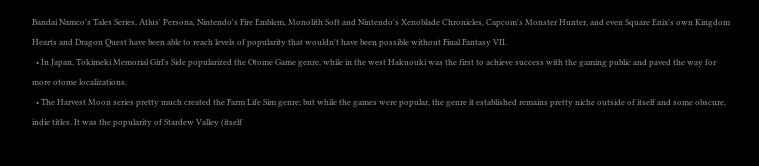Bandai Namco's Tales Series, Atlus' Persona, Nintendo's Fire Emblem, Monolith Soft and Nintendo's Xenoblade Chronicles, Capcom's Monster Hunter, and even Square Enix's own Kingdom Hearts and Dragon Quest have been able to reach levels of popularity that wouldn't have been possible without Final Fantasy VII.
  • In Japan, Tokimeki Memorial Girl's Side popularized the Otome Game genre, while in the west Hakuouki was the first to achieve success with the gaming public and paved the way for more otome localizations.
  • The Harvest Moon series pretty much created the Farm Life Sim genre; but while the games were popular, the genre it established remains pretty niche outside of itself and some obscure, indie titles. It was the popularity of Stardew Valley (itself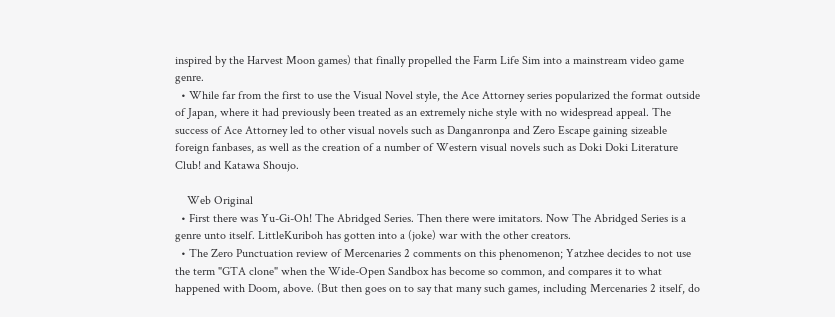inspired by the Harvest Moon games) that finally propelled the Farm Life Sim into a mainstream video game genre.
  • While far from the first to use the Visual Novel style, the Ace Attorney series popularized the format outside of Japan, where it had previously been treated as an extremely niche style with no widespread appeal. The success of Ace Attorney led to other visual novels such as Danganronpa and Zero Escape gaining sizeable foreign fanbases, as well as the creation of a number of Western visual novels such as Doki Doki Literature Club! and Katawa Shoujo.

    Web Original
  • First there was Yu-Gi-Oh! The Abridged Series. Then there were imitators. Now The Abridged Series is a genre unto itself. LittleKuriboh has gotten into a (joke) war with the other creators.
  • The Zero Punctuation review of Mercenaries 2 comments on this phenomenon; Yatzhee decides to not use the term "GTA clone" when the Wide-Open Sandbox has become so common, and compares it to what happened with Doom, above. (But then goes on to say that many such games, including Mercenaries 2 itself, do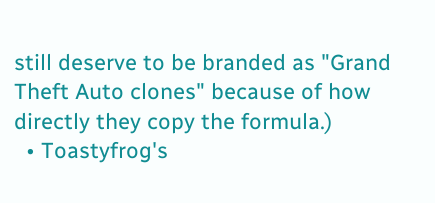still deserve to be branded as "Grand Theft Auto clones" because of how directly they copy the formula.)
  • Toastyfrog's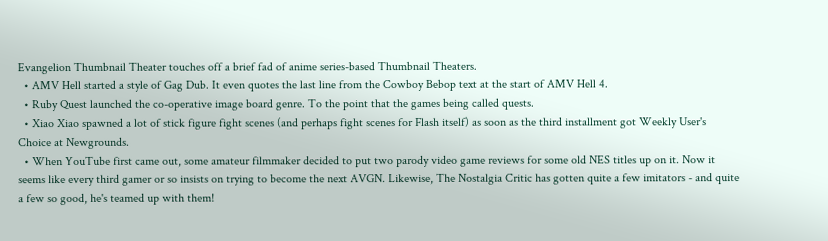Evangelion Thumbnail Theater touches off a brief fad of anime series-based Thumbnail Theaters.
  • AMV Hell started a style of Gag Dub. It even quotes the last line from the Cowboy Bebop text at the start of AMV Hell 4.
  • Ruby Quest launched the co-operative image board genre. To the point that the games being called quests.
  • Xiao Xiao spawned a lot of stick figure fight scenes (and perhaps fight scenes for Flash itself) as soon as the third installment got Weekly User's Choice at Newgrounds.
  • When YouTube first came out, some amateur filmmaker decided to put two parody video game reviews for some old NES titles up on it. Now it seems like every third gamer or so insists on trying to become the next AVGN. Likewise, The Nostalgia Critic has gotten quite a few imitators - and quite a few so good, he's teamed up with them!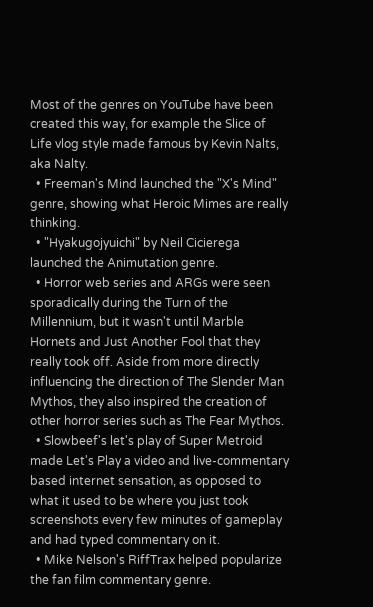Most of the genres on YouTube have been created this way, for example the Slice of Life vlog style made famous by Kevin Nalts, aka Nalty.
  • Freeman's Mind launched the "X's Mind" genre, showing what Heroic Mimes are really thinking.
  • "Hyakugojyuichi" by Neil Cicierega launched the Animutation genre.
  • Horror web series and ARGs were seen sporadically during the Turn of the Millennium, but it wasn't until Marble Hornets and Just Another Fool that they really took off. Aside from more directly influencing the direction of The Slender Man Mythos, they also inspired the creation of other horror series such as The Fear Mythos.
  • Slowbeef's let's play of Super Metroid made Let's Play a video and live-commentary based internet sensation, as opposed to what it used to be where you just took screenshots every few minutes of gameplay and had typed commentary on it.
  • Mike Nelson's RiffTrax helped popularize the fan film commentary genre.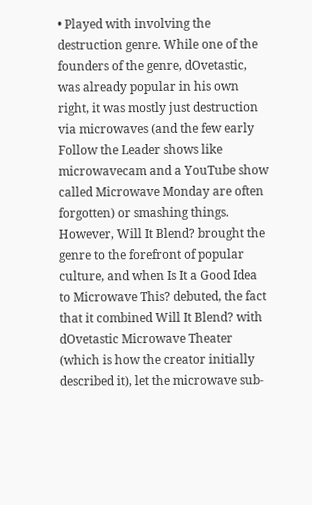• Played with involving the destruction genre. While one of the founders of the genre, dOvetastic, was already popular in his own right, it was mostly just destruction via microwaves (and the few early Follow the Leader shows like microwavecam and a YouTube show called Microwave Monday are often forgotten) or smashing things. However, Will It Blend? brought the genre to the forefront of popular culture, and when Is It a Good Idea to Microwave This? debuted, the fact that it combined Will It Blend? with dOvetastic Microwave Theater (which is how the creator initially described it), let the microwave sub-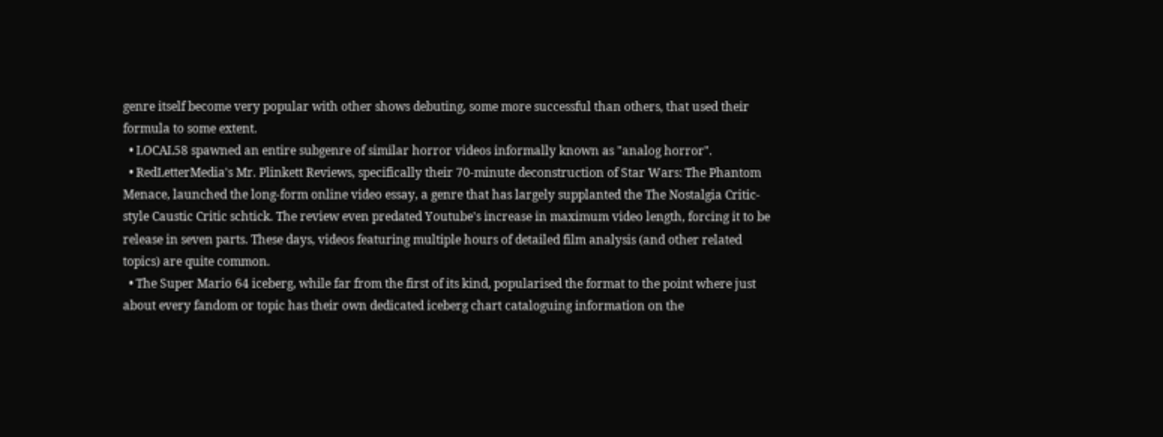genre itself become very popular with other shows debuting, some more successful than others, that used their formula to some extent.
  • LOCAL58 spawned an entire subgenre of similar horror videos informally known as "analog horror".
  • RedLetterMedia's Mr. Plinkett Reviews, specifically their 70-minute deconstruction of Star Wars: The Phantom Menace, launched the long-form online video essay, a genre that has largely supplanted the The Nostalgia Critic-style Caustic Critic schtick. The review even predated Youtube's increase in maximum video length, forcing it to be release in seven parts. These days, videos featuring multiple hours of detailed film analysis (and other related topics) are quite common.
  • The Super Mario 64 iceberg, while far from the first of its kind, popularised the format to the point where just about every fandom or topic has their own dedicated iceberg chart cataloguing information on the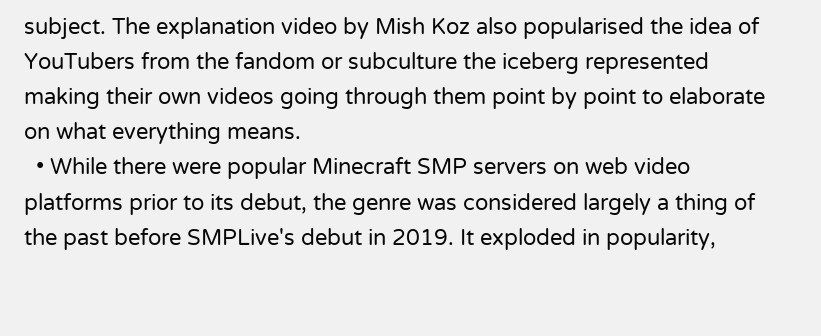subject. The explanation video by Mish Koz also popularised the idea of YouTubers from the fandom or subculture the iceberg represented making their own videos going through them point by point to elaborate on what everything means.
  • While there were popular Minecraft SMP servers on web video platforms prior to its debut, the genre was considered largely a thing of the past before SMPLive's debut in 2019. It exploded in popularity,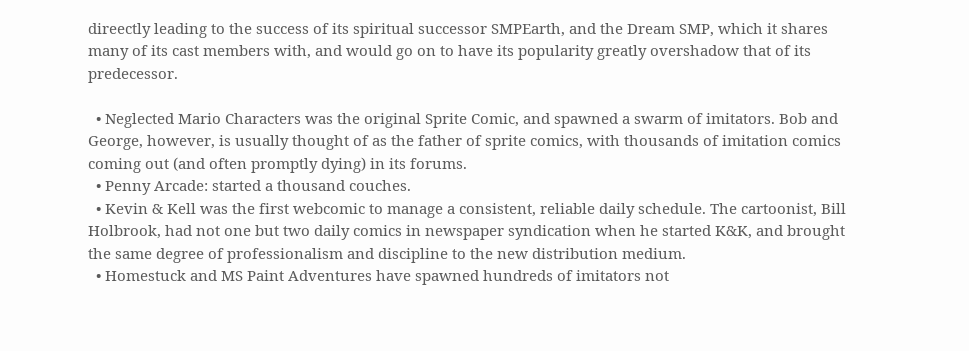direectly leading to the success of its spiritual successor SMPEarth, and the Dream SMP, which it shares many of its cast members with, and would go on to have its popularity greatly overshadow that of its predecessor.

  • Neglected Mario Characters was the original Sprite Comic, and spawned a swarm of imitators. Bob and George, however, is usually thought of as the father of sprite comics, with thousands of imitation comics coming out (and often promptly dying) in its forums.
  • Penny Arcade: started a thousand couches.
  • Kevin & Kell was the first webcomic to manage a consistent, reliable daily schedule. The cartoonist, Bill Holbrook, had not one but two daily comics in newspaper syndication when he started K&K, and brought the same degree of professionalism and discipline to the new distribution medium.
  • Homestuck and MS Paint Adventures have spawned hundreds of imitators not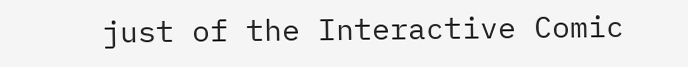just of the Interactive Comic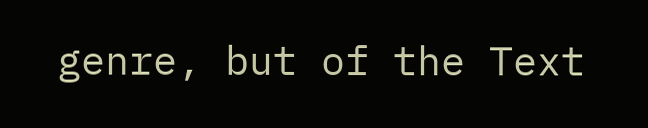genre, but of the Text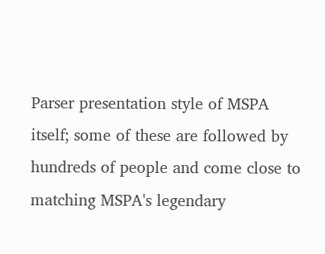Parser presentation style of MSPA itself; some of these are followed by hundreds of people and come close to matching MSPA's legendary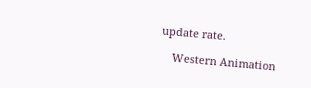update rate.

    Western Animation